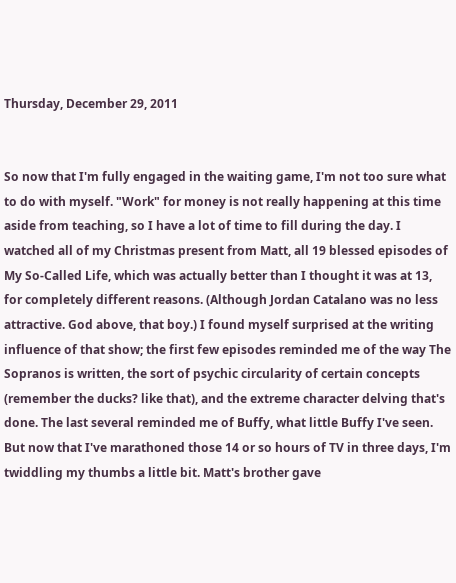Thursday, December 29, 2011


So now that I'm fully engaged in the waiting game, I'm not too sure what to do with myself. "Work" for money is not really happening at this time aside from teaching, so I have a lot of time to fill during the day. I watched all of my Christmas present from Matt, all 19 blessed episodes of My So-Called Life, which was actually better than I thought it was at 13, for completely different reasons. (Although Jordan Catalano was no less attractive. God above, that boy.) I found myself surprised at the writing influence of that show; the first few episodes reminded me of the way The Sopranos is written, the sort of psychic circularity of certain concepts (remember the ducks? like that), and the extreme character delving that's done. The last several reminded me of Buffy, what little Buffy I've seen. But now that I've marathoned those 14 or so hours of TV in three days, I'm twiddling my thumbs a little bit. Matt's brother gave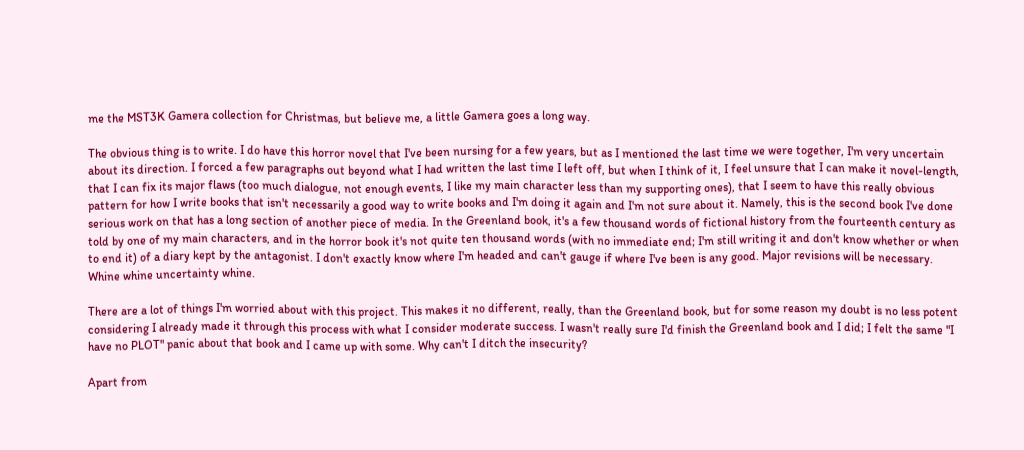me the MST3K Gamera collection for Christmas, but believe me, a little Gamera goes a long way.

The obvious thing is to write. I do have this horror novel that I've been nursing for a few years, but as I mentioned the last time we were together, I'm very uncertain about its direction. I forced a few paragraphs out beyond what I had written the last time I left off, but when I think of it, I feel unsure that I can make it novel-length, that I can fix its major flaws (too much dialogue, not enough events, I like my main character less than my supporting ones), that I seem to have this really obvious pattern for how I write books that isn't necessarily a good way to write books and I'm doing it again and I'm not sure about it. Namely, this is the second book I've done serious work on that has a long section of another piece of media. In the Greenland book, it's a few thousand words of fictional history from the fourteenth century as told by one of my main characters, and in the horror book it's not quite ten thousand words (with no immediate end; I'm still writing it and don't know whether or when to end it) of a diary kept by the antagonist. I don't exactly know where I'm headed and can't gauge if where I've been is any good. Major revisions will be necessary. Whine whine uncertainty whine.

There are a lot of things I'm worried about with this project. This makes it no different, really, than the Greenland book, but for some reason my doubt is no less potent considering I already made it through this process with what I consider moderate success. I wasn't really sure I'd finish the Greenland book and I did; I felt the same "I have no PLOT" panic about that book and I came up with some. Why can't I ditch the insecurity?

Apart from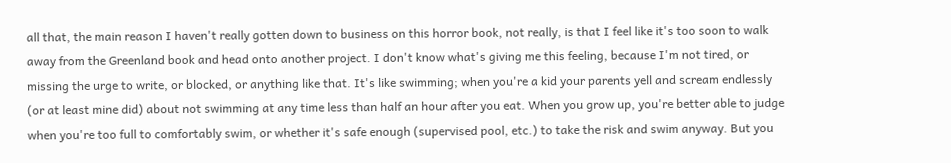all that, the main reason I haven't really gotten down to business on this horror book, not really, is that I feel like it's too soon to walk away from the Greenland book and head onto another project. I don't know what's giving me this feeling, because I'm not tired, or missing the urge to write, or blocked, or anything like that. It's like swimming; when you're a kid your parents yell and scream endlessly (or at least mine did) about not swimming at any time less than half an hour after you eat. When you grow up, you're better able to judge when you're too full to comfortably swim, or whether it's safe enough (supervised pool, etc.) to take the risk and swim anyway. But you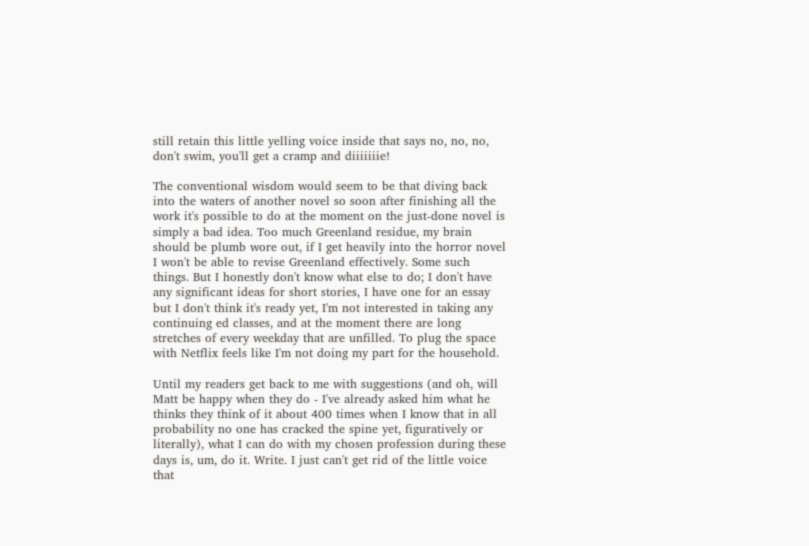still retain this little yelling voice inside that says no, no, no, don't swim, you'll get a cramp and diiiiiiie!

The conventional wisdom would seem to be that diving back into the waters of another novel so soon after finishing all the work it's possible to do at the moment on the just-done novel is simply a bad idea. Too much Greenland residue, my brain should be plumb wore out, if I get heavily into the horror novel I won't be able to revise Greenland effectively. Some such things. But I honestly don't know what else to do; I don't have any significant ideas for short stories, I have one for an essay but I don't think it's ready yet, I'm not interested in taking any continuing ed classes, and at the moment there are long stretches of every weekday that are unfilled. To plug the space with Netflix feels like I'm not doing my part for the household.

Until my readers get back to me with suggestions (and oh, will Matt be happy when they do - I've already asked him what he thinks they think of it about 400 times when I know that in all probability no one has cracked the spine yet, figuratively or literally), what I can do with my chosen profession during these days is, um, do it. Write. I just can't get rid of the little voice that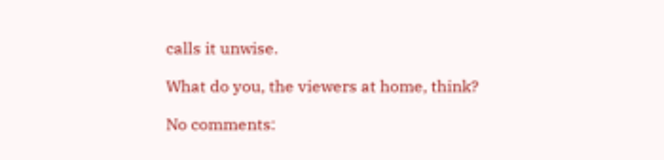calls it unwise.

What do you, the viewers at home, think?

No comments: